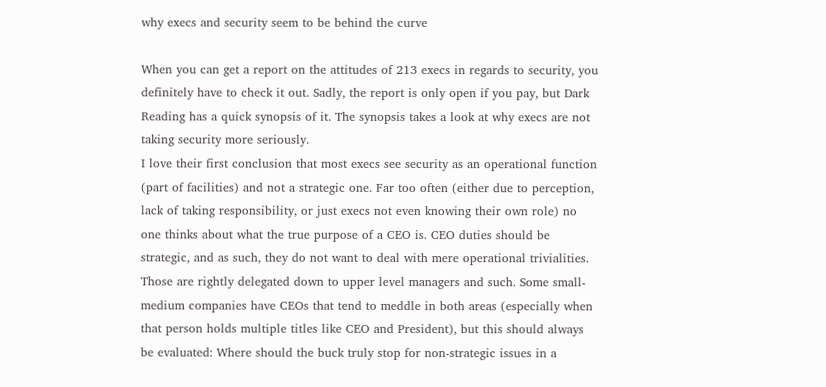why execs and security seem to be behind the curve

When you can get a report on the attitudes of 213 execs in regards to security, you definitely have to check it out. Sadly, the report is only open if you pay, but Dark Reading has a quick synopsis of it. The synopsis takes a look at why execs are not taking security more seriously.
I love their first conclusion that most execs see security as an operational function (part of facilities) and not a strategic one. Far too often (either due to perception, lack of taking responsibility, or just execs not even knowing their own role) no one thinks about what the true purpose of a CEO is. CEO duties should be strategic, and as such, they do not want to deal with mere operational trivialities. Those are rightly delegated down to upper level managers and such. Some small-medium companies have CEOs that tend to meddle in both areas (especially when that person holds multiple titles like CEO and President), but this should always be evaluated: Where should the buck truly stop for non-strategic issues in a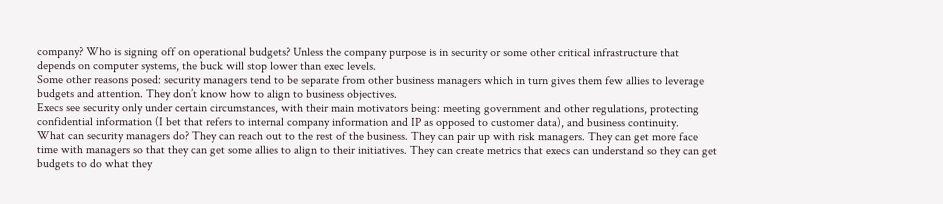company? Who is signing off on operational budgets? Unless the company purpose is in security or some other critical infrastructure that depends on computer systems, the buck will stop lower than exec levels.
Some other reasons posed: security managers tend to be separate from other business managers which in turn gives them few allies to leverage budgets and attention. They don’t know how to align to business objectives.
Execs see security only under certain circumstances, with their main motivators being: meeting government and other regulations, protecting confidential information (I bet that refers to internal company information and IP as opposed to customer data), and business continuity.
What can security managers do? They can reach out to the rest of the business. They can pair up with risk managers. They can get more face time with managers so that they can get some allies to align to their initiatives. They can create metrics that execs can understand so they can get budgets to do what they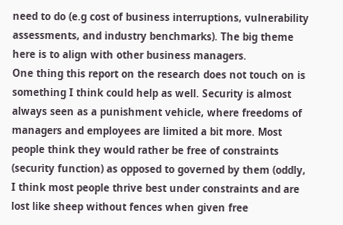need to do (e.g cost of business interruptions, vulnerability assessments, and industry benchmarks). The big theme here is to align with other business managers.
One thing this report on the research does not touch on is something I think could help as well. Security is almost always seen as a punishment vehicle, where freedoms of managers and employees are limited a bit more. Most people think they would rather be free of constraints (security function) as opposed to governed by them (oddly, I think most people thrive best under constraints and are lost like sheep without fences when given free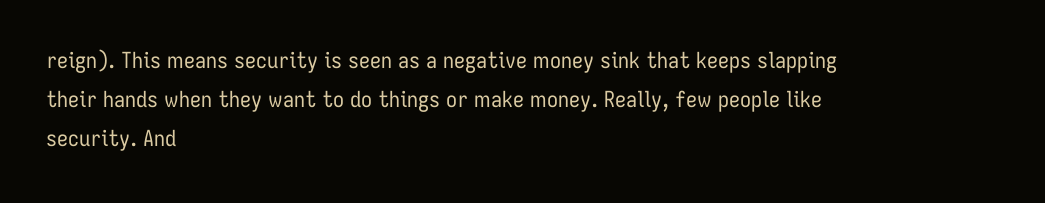reign). This means security is seen as a negative money sink that keeps slapping their hands when they want to do things or make money. Really, few people like security. And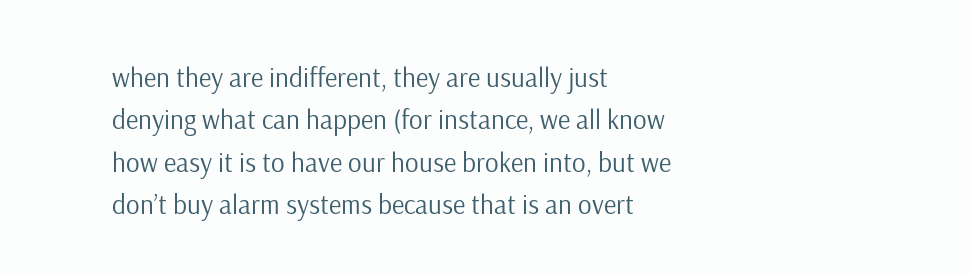when they are indifferent, they are usually just denying what can happen (for instance, we all know how easy it is to have our house broken into, but we don’t buy alarm systems because that is an overt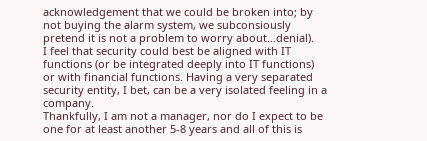acknowledgement that we could be broken into; by not buying the alarm system, we subconsiously pretend it is not a problem to worry about…denial).
I feel that security could best be aligned with IT functions (or be integrated deeply into IT functions) or with financial functions. Having a very separated security entity, I bet, can be a very isolated feeling in a company.
Thankfully, I am not a manager, nor do I expect to be one for at least another 5-8 years and all of this is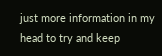just more information in my head to try and keep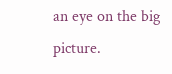an eye on the big picture.